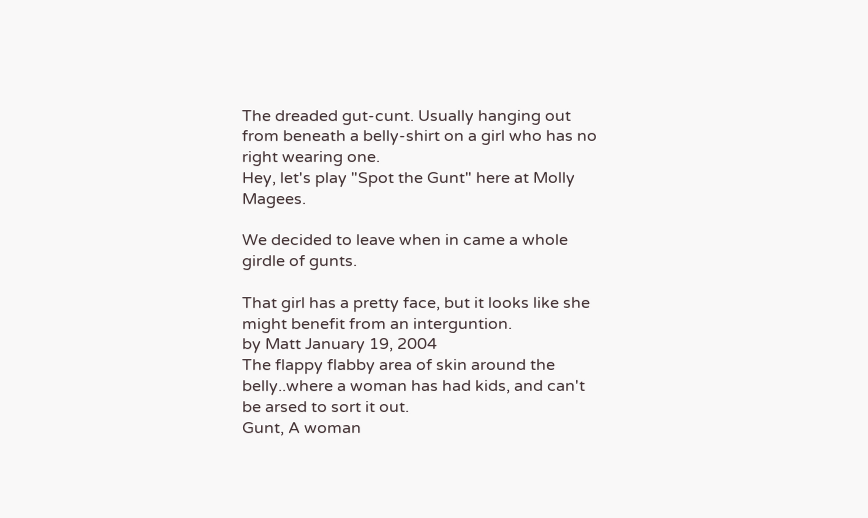The dreaded gut-cunt. Usually hanging out from beneath a belly-shirt on a girl who has no right wearing one.
Hey, let's play "Spot the Gunt" here at Molly Magees.

We decided to leave when in came a whole girdle of gunts.

That girl has a pretty face, but it looks like she might benefit from an interguntion.
by Matt January 19, 2004
The flappy flabby area of skin around the belly..where a woman has had kids, and can't be arsed to sort it out.
Gunt, A woman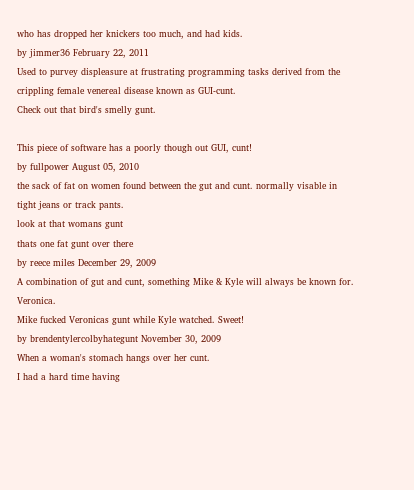who has dropped her knickers too much, and had kids.
by jimmer36 February 22, 2011
Used to purvey displeasure at frustrating programming tasks derived from the crippling female venereal disease known as GUI-cunt.
Check out that bird's smelly gunt.

This piece of software has a poorly though out GUI, cunt!
by fullpower August 05, 2010
the sack of fat on women found between the gut and cunt. normally visable in tight jeans or track pants.
look at that womans gunt
thats one fat gunt over there
by reece miles December 29, 2009
A combination of gut and cunt, something Mike & Kyle will always be known for. Veronica.
Mike fucked Veronicas gunt while Kyle watched. Sweet!
by brendentylercolbyhategunt November 30, 2009
When a woman's stomach hangs over her cunt.
I had a hard time having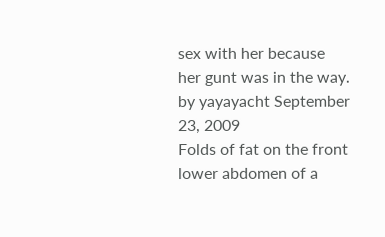sex with her because her gunt was in the way.
by yayayacht September 23, 2009
Folds of fat on the front lower abdomen of a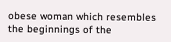obese woman which resembles the beginnings of the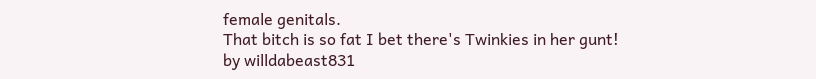female genitals.
That bitch is so fat I bet there's Twinkies in her gunt!
by willdabeast831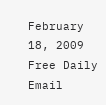February 18, 2009
Free Daily Email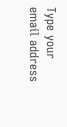Type your email address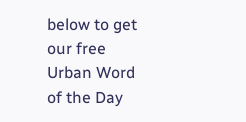below to get our free Urban Word of the Day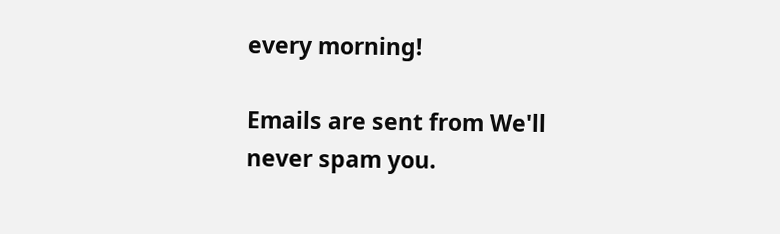every morning!

Emails are sent from We'll never spam you.